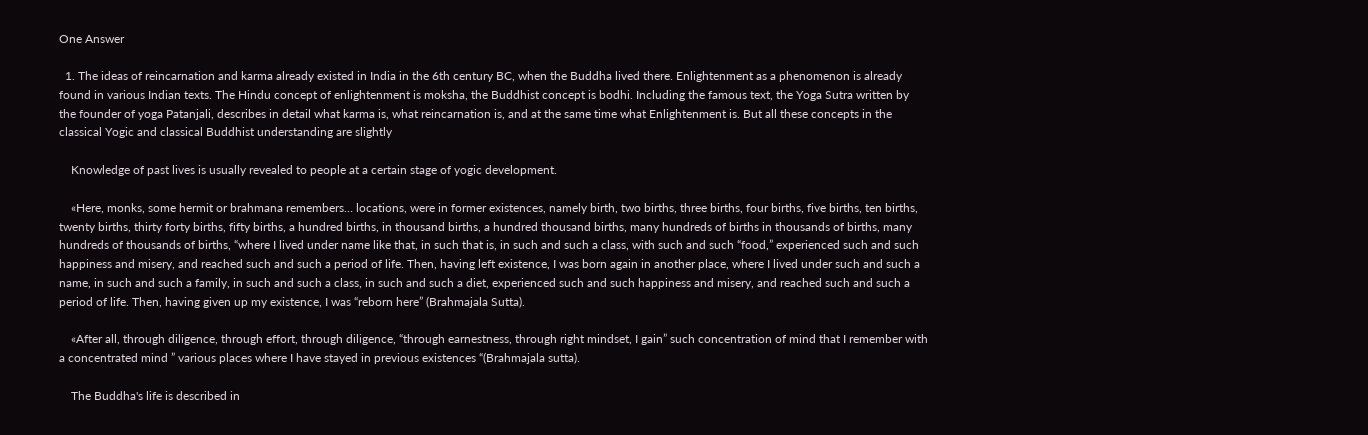One Answer

  1. The ideas of reincarnation and karma already existed in India in the 6th century BC, when the Buddha lived there. Enlightenment as a phenomenon is already found in various Indian texts. The Hindu concept of enlightenment is moksha, the Buddhist concept is bodhi. Including the famous text, the Yoga Sutra written by the founder of yoga Patanjali, describes in detail what karma is, what reincarnation is, and at the same time what Enlightenment is. But all these concepts in the classical Yogic and classical Buddhist understanding are slightly

    Knowledge of past lives is usually revealed to people at a certain stage of yogic development.

    «Here, monks, some hermit or brahmana remembers… locations, were in former existences, namely birth, two births, three births, four births, five births, ten births, twenty births, thirty forty births, fifty births, a hundred births, in thousand births, a hundred thousand births, many hundreds of births in thousands of births, many hundreds of thousands of births, “where I lived under name like that, in such that is, in such and such a class, with such and such “food,” experienced such and such happiness and misery, and reached such and such a period of life. Then, having left existence, I was born again in another place, where I lived under such and such a name, in such and such a family, in such and such a class, in such and such a diet, experienced such and such happiness and misery, and reached such and such a period of life. Then, having given up my existence, I was “reborn here” (Brahmajala Sutta).

    «After all, through diligence, through effort, through diligence, “through earnestness, through right mindset, I gain” such concentration of mind that I remember with a concentrated mind ” various places where I have stayed in previous existences “(Brahmajala sutta).

    The Buddha's life is described in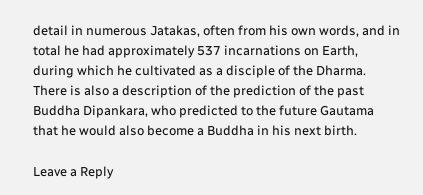detail in numerous Jatakas, often from his own words, and in total he had approximately 537 incarnations on Earth, during which he cultivated as a disciple of the Dharma. There is also a description of the prediction of the past Buddha Dipankara, who predicted to the future Gautama that he would also become a Buddha in his next birth.

Leave a Reply